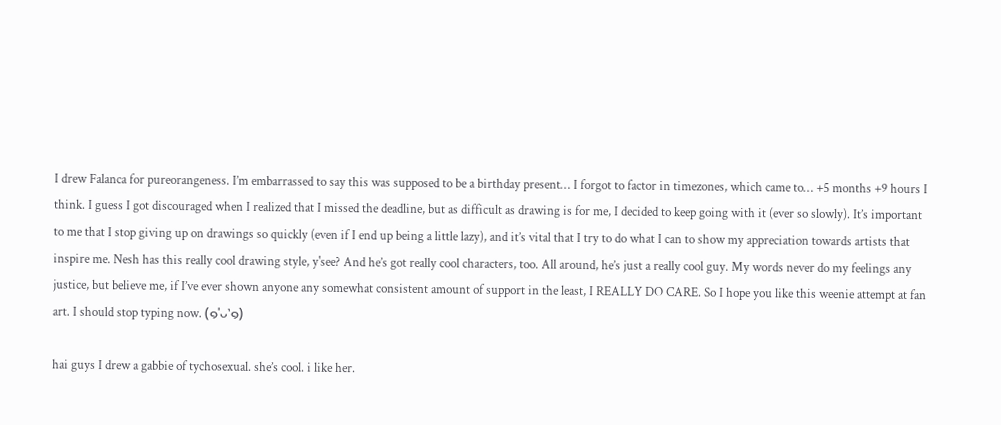I drew Falanca for pureorangeness. I’m embarrassed to say this was supposed to be a birthday present… I forgot to factor in timezones, which came to… +5 months +9 hours I think. I guess I got discouraged when I realized that I missed the deadline, but as difficult as drawing is for me, I decided to keep going with it (ever so slowly). It’s important to me that I stop giving up on drawings so quickly (even if I end up being a little lazy), and it’s vital that I try to do what I can to show my appreciation towards artists that inspire me. Nesh has this really cool drawing style, y'see? And he’s got really cool characters, too. All around, he’s just a really cool guy. My words never do my feelings any justice, but believe me, if I’ve ever shown anyone any somewhat consistent amount of support in the least, I REALLY DO CARE. So I hope you like this weenie attempt at fan art. I should stop typing now. (๑′ᴗ‵๑)

hai guys I drew a gabbie of tychosexual. she’s cool. i like her.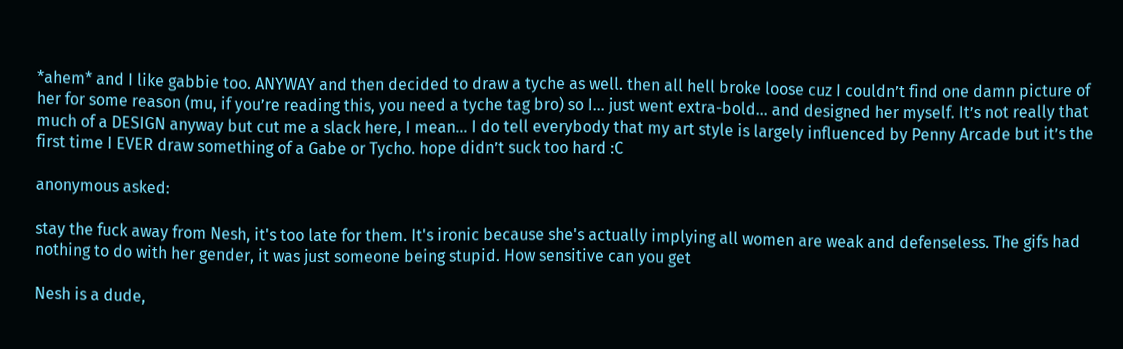*ahem* and I like gabbie too. ANYWAY and then decided to draw a tyche as well. then all hell broke loose cuz I couldn’t find one damn picture of her for some reason (mu, if you’re reading this, you need a tyche tag bro) so I… just went extra-bold… and designed her myself. It’s not really that much of a DESIGN anyway but cut me a slack here, I mean… I do tell everybody that my art style is largely influenced by Penny Arcade but it’s the first time I EVER draw something of a Gabe or Tycho. hope didn’t suck too hard :C

anonymous asked:

stay the fuck away from Nesh, it's too late for them. It's ironic because she's actually implying all women are weak and defenseless. The gifs had nothing to do with her gender, it was just someone being stupid. How sensitive can you get

Nesh is a dude,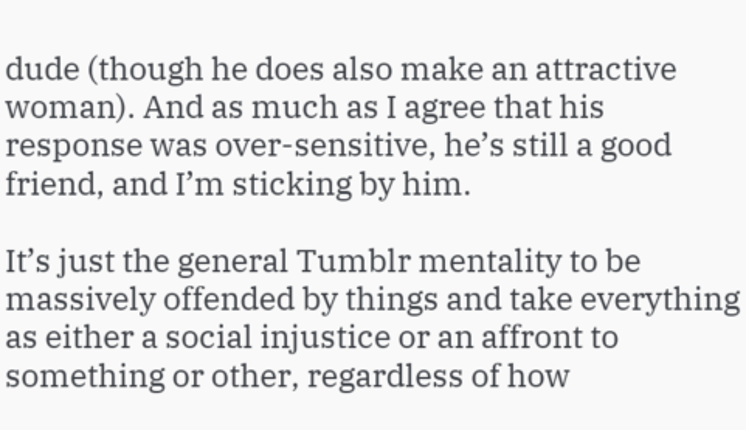dude (though he does also make an attractive woman). And as much as I agree that his response was over-sensitive, he’s still a good friend, and I’m sticking by him.

It’s just the general Tumblr mentality to be massively offended by things and take everything as either a social injustice or an affront to something or other, regardless of how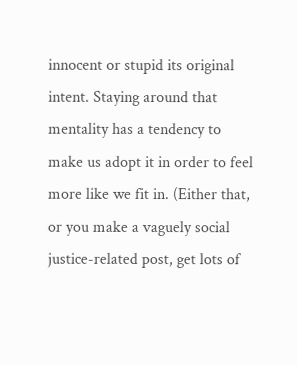innocent or stupid its original intent. Staying around that mentality has a tendency to make us adopt it in order to feel more like we fit in. (Either that, or you make a vaguely social justice-related post, get lots of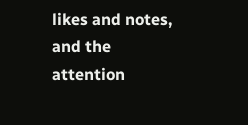likes and notes, and the attention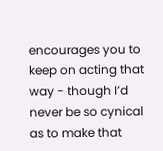encourages you to keep on acting that way - though I’d never be so cynical as to make that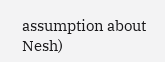assumption about Nesh)